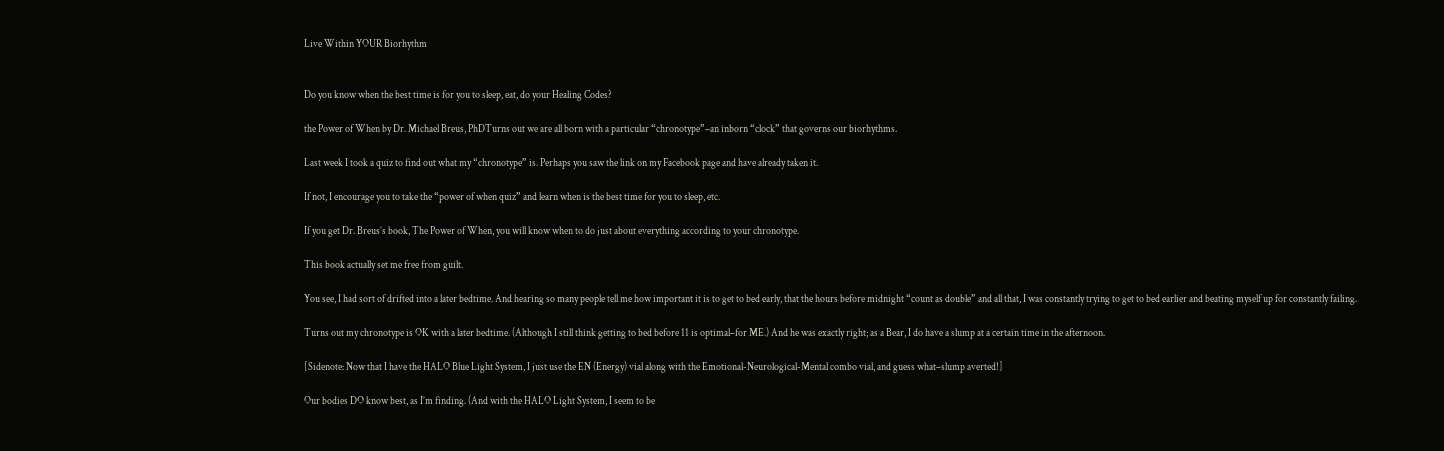Live Within YOUR Biorhythm


Do you know when the best time is for you to sleep, eat, do your Healing Codes?

the Power of When by Dr. Michael Breus, PhDTurns out we are all born with a particular “chronotype”–an inborn “clock” that governs our biorhythms.

Last week I took a quiz to find out what my “chronotype” is. Perhaps you saw the link on my Facebook page and have already taken it.

If not, I encourage you to take the “power of when quiz” and learn when is the best time for you to sleep, etc.

If you get Dr. Breus’s book, The Power of When, you will know when to do just about everything according to your chronotype.

This book actually set me free from guilt.

You see, I had sort of drifted into a later bedtime. And hearing so many people tell me how important it is to get to bed early, that the hours before midnight “count as double” and all that, I was constantly trying to get to bed earlier and beating myself up for constantly failing.

Turns out my chronotype is OK with a later bedtime. (Although I still think getting to bed before 11 is optimal–for ME.) And he was exactly right; as a Bear, I do have a slump at a certain time in the afternoon.

[Sidenote: Now that I have the HALO Blue Light System, I just use the EN (Energy) vial along with the Emotional-Neurological-Mental combo vial, and guess what–slump averted!]

Our bodies DO know best, as I’m finding. (And with the HALO Light System, I seem to be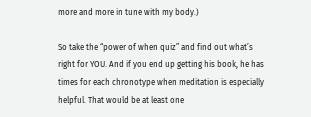more and more in tune with my body.)

So take the “power of when quiz” and find out what’s right for YOU. And if you end up getting his book, he has times for each chronotype when meditation is especially helpful. That would be at least one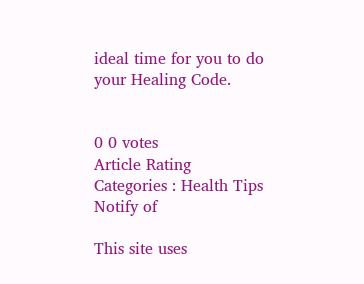ideal time for you to do your Healing Code.


0 0 votes
Article Rating
Categories : Health Tips
Notify of

This site uses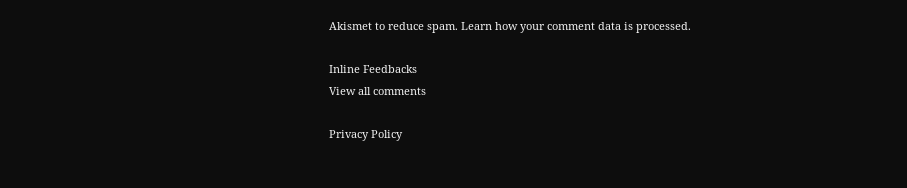Akismet to reduce spam. Learn how your comment data is processed.

Inline Feedbacks
View all comments

Privacy Policy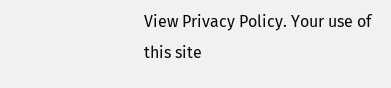View Privacy Policy. Your use of this site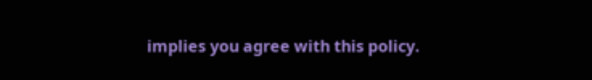implies you agree with this policy.